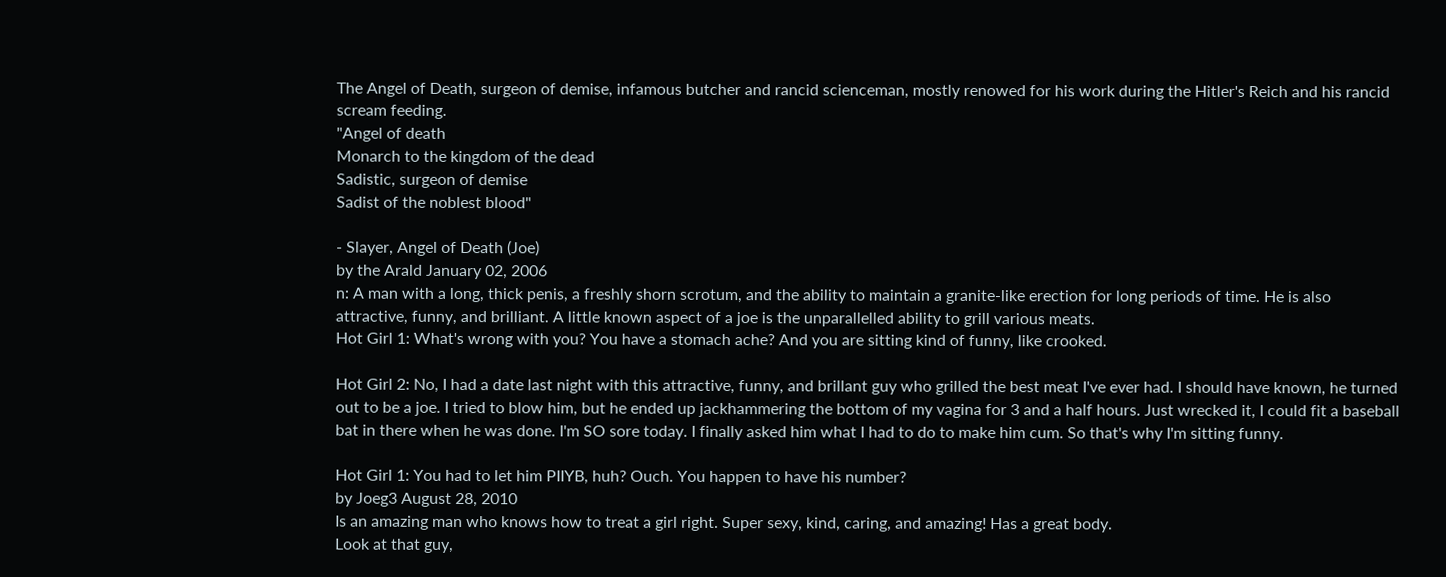The Angel of Death, surgeon of demise, infamous butcher and rancid scienceman, mostly renowed for his work during the Hitler's Reich and his rancid scream feeding.
"Angel of death
Monarch to the kingdom of the dead
Sadistic, surgeon of demise
Sadist of the noblest blood"

- Slayer, Angel of Death (Joe)
by the Arald January 02, 2006
n: A man with a long, thick penis, a freshly shorn scrotum, and the ability to maintain a granite-like erection for long periods of time. He is also attractive, funny, and brilliant. A little known aspect of a joe is the unparallelled ability to grill various meats.
Hot Girl 1: What's wrong with you? You have a stomach ache? And you are sitting kind of funny, like crooked.

Hot Girl 2: No, I had a date last night with this attractive, funny, and brillant guy who grilled the best meat I've ever had. I should have known, he turned out to be a joe. I tried to blow him, but he ended up jackhammering the bottom of my vagina for 3 and a half hours. Just wrecked it, I could fit a baseball bat in there when he was done. I'm SO sore today. I finally asked him what I had to do to make him cum. So that's why I'm sitting funny.

Hot Girl 1: You had to let him PIIYB, huh? Ouch. You happen to have his number?
by Joeg3 August 28, 2010
Is an amazing man who knows how to treat a girl right. Super sexy, kind, caring, and amazing! Has a great body.
Look at that guy,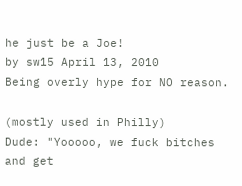he just be a Joe!
by sw15 April 13, 2010
Being overly hype for NO reason.

(mostly used in Philly)
Dude: "Yooooo, we fuck bitches and get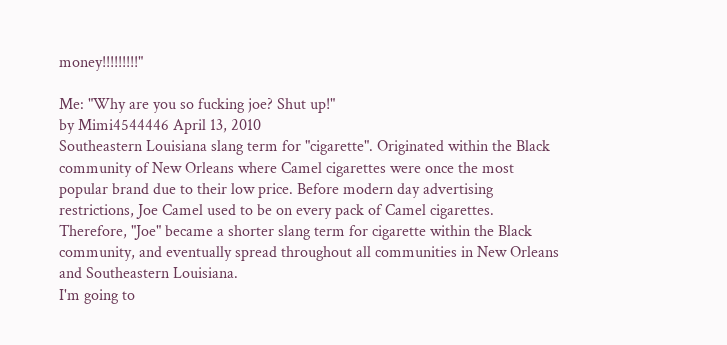money!!!!!!!!!"

Me: "Why are you so fucking joe? Shut up!"
by Mimi4544446 April 13, 2010
Southeastern Louisiana slang term for "cigarette". Originated within the Black community of New Orleans where Camel cigarettes were once the most popular brand due to their low price. Before modern day advertising restrictions, Joe Camel used to be on every pack of Camel cigarettes. Therefore, "Joe" became a shorter slang term for cigarette within the Black community, and eventually spread throughout all communities in New Orleans and Southeastern Louisiana.
I'm going to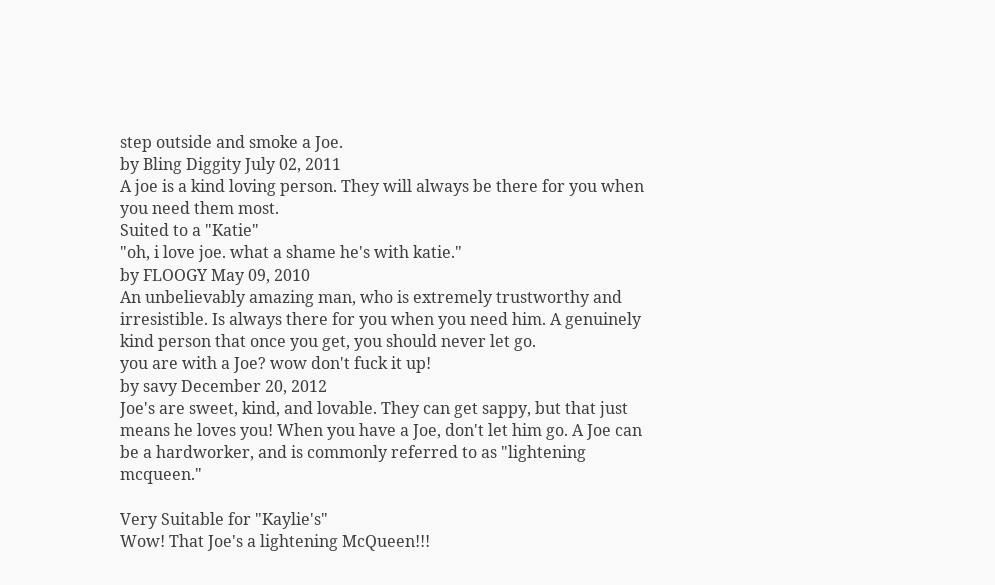step outside and smoke a Joe.
by Bling Diggity July 02, 2011
A joe is a kind loving person. They will always be there for you when you need them most.
Suited to a "Katie"
"oh, i love joe. what a shame he's with katie."
by FLOOGY May 09, 2010
An unbelievably amazing man, who is extremely trustworthy and irresistible. Is always there for you when you need him. A genuinely kind person that once you get, you should never let go.
you are with a Joe? wow don't fuck it up!
by savy December 20, 2012
Joe's are sweet, kind, and lovable. They can get sappy, but that just means he loves you! When you have a Joe, don't let him go. A Joe can be a hardworker, and is commonly referred to as "lightening mcqueen."

Very Suitable for "Kaylie's"
Wow! That Joe's a lightening McQueen!!!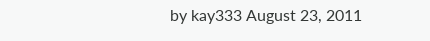by kay333 August 23, 2011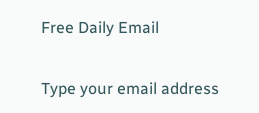Free Daily Email

Type your email address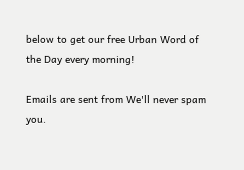below to get our free Urban Word of the Day every morning!

Emails are sent from We'll never spam you.